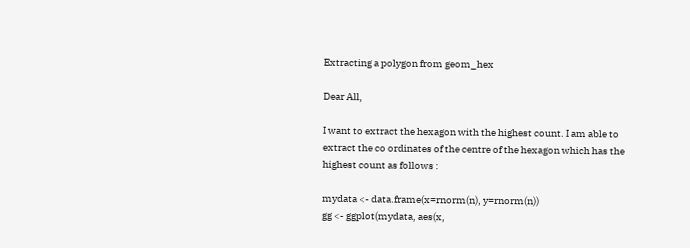Extracting a polygon from geom_hex

Dear All,

I want to extract the hexagon with the highest count. I am able to extract the co ordinates of the centre of the hexagon which has the highest count as follows :

mydata <- data.frame(x=rnorm(n), y=rnorm(n))
gg <- ggplot(mydata, aes(x,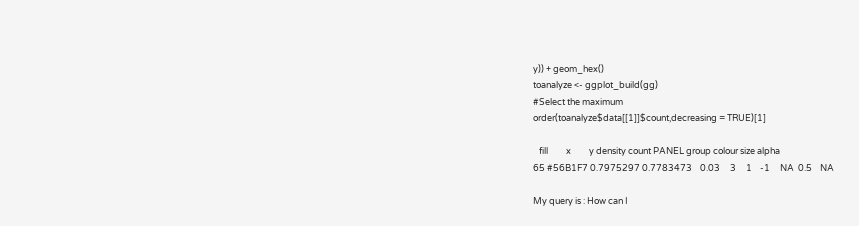y)) + geom_hex()
toanalyze <- ggplot_build(gg)
#Select the maximum
order(toanalyze$data[[1]]$count,decreasing = TRUE)[1]

   fill         x         y density count PANEL group colour size alpha
65 #56B1F7 0.7975297 0.7783473    0.03     3     1    -1     NA  0.5    NA

My query is : How can I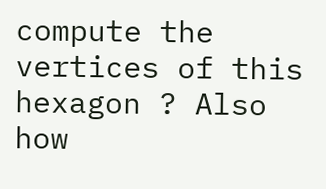compute the vertices of this hexagon ? Also how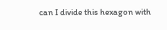can I divide this hexagon with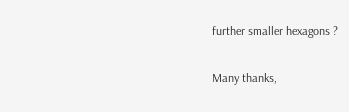further smaller hexagons ?

Many thanks,